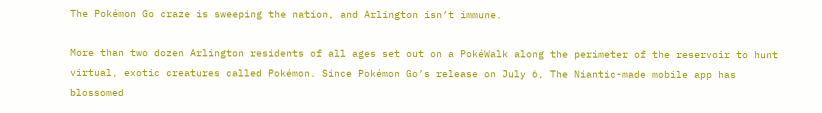The Pokémon Go craze is sweeping the nation, and Arlington isn’t immune.

More than two dozen Arlington residents of all ages set out on a PokéWalk along the perimeter of the reservoir to hunt virtual, exotic creatures called Pokémon. Since Pokémon Go’s release on July 6, The Niantic-made mobile app has blossomed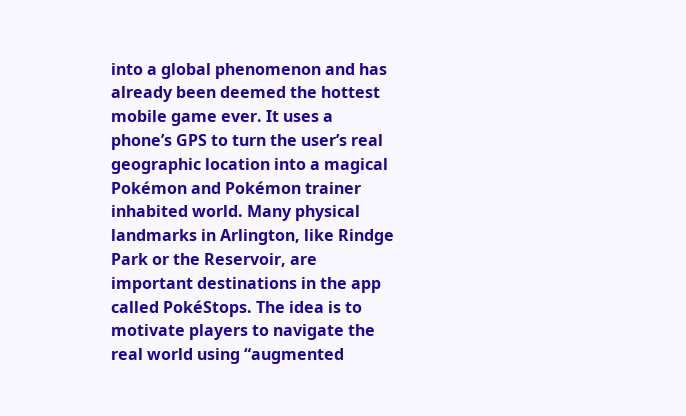into a global phenomenon and has already been deemed the hottest mobile game ever. It uses a phone’s GPS to turn the user’s real geographic location into a magical Pokémon and Pokémon trainer inhabited world. Many physical landmarks in Arlington, like Rindge Park or the Reservoir, are important destinations in the app called PokéStops. The idea is to motivate players to navigate the real world using “augmented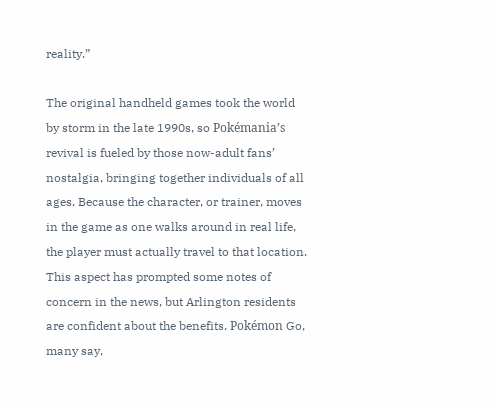reality.”

The original handheld games took the world by storm in the late 1990s, so Pokémania’s revival is fueled by those now-adult fans’ nostalgia, bringing together individuals of all ages. Because the character, or trainer, moves in the game as one walks around in real life, the player must actually travel to that location. This aspect has prompted some notes of concern in the news, but Arlington residents are confident about the benefits. Pokémon Go, many say,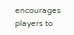encourages players to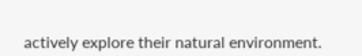actively explore their natural environment.